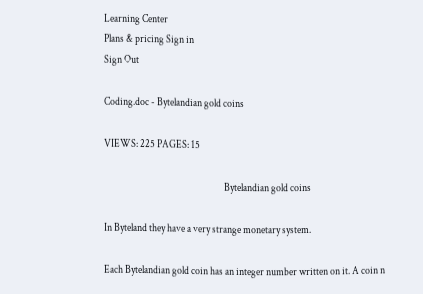Learning Center
Plans & pricing Sign in
Sign Out

Coding.doc - Bytelandian gold coins

VIEWS: 225 PAGES: 15

                                                            Bytelandian gold coins

In Byteland they have a very strange monetary system.

Each Bytelandian gold coin has an integer number written on it. A coin n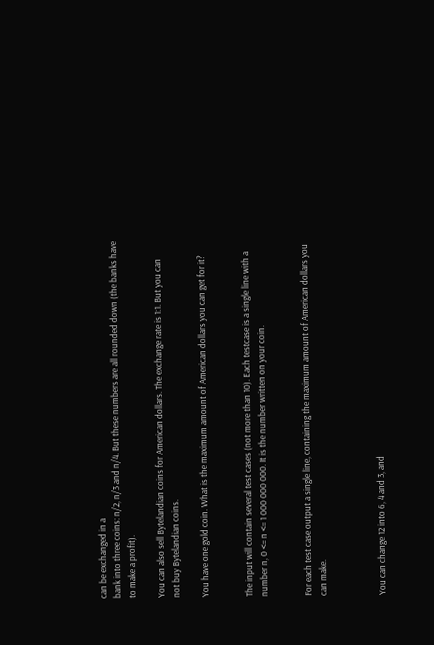can be exchanged in a
bank into three coins: n/2, n/3 and n/4. But these numbers are all rounded down (the banks have
to make a profit).

You can also sell Bytelandian coins for American dollars. The exchange rate is 1:1. But you can
not buy Bytelandian coins.

You have one gold coin. What is the maximum amount of American dollars you can get for it?


The input will contain several test cases (not more than 10). Each testcase is a single line with a
number n, 0 <= n <= 1 000 000 000. It is the number written on your coin.


For each test case output a single line, containing the maximum amount of American dollars you
can make.



You can change 12 into 6, 4 and 3, and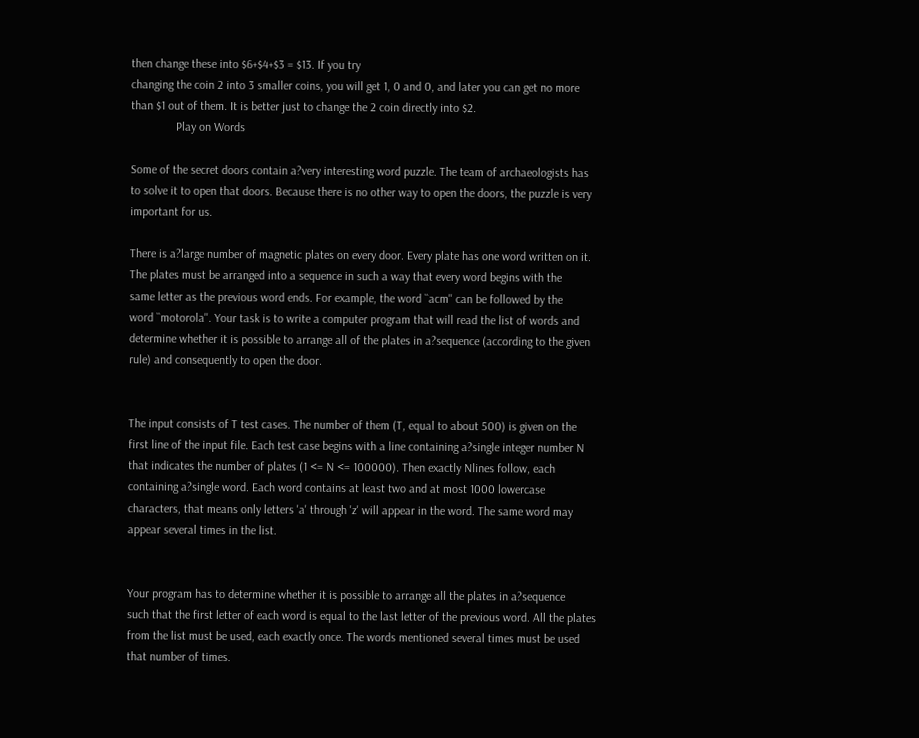then change these into $6+$4+$3 = $13. If you try
changing the coin 2 into 3 smaller coins, you will get 1, 0 and 0, and later you can get no more
than $1 out of them. It is better just to change the 2 coin directly into $2.
               Play on Words

Some of the secret doors contain a?very interesting word puzzle. The team of archaeologists has
to solve it to open that doors. Because there is no other way to open the doors, the puzzle is very
important for us.

There is a?large number of magnetic plates on every door. Every plate has one word written on it.
The plates must be arranged into a sequence in such a way that every word begins with the
same letter as the previous word ends. For example, the word ``acm'' can be followed by the
word ``motorola''. Your task is to write a computer program that will read the list of words and
determine whether it is possible to arrange all of the plates in a?sequence (according to the given
rule) and consequently to open the door.


The input consists of T test cases. The number of them (T, equal to about 500) is given on the
first line of the input file. Each test case begins with a line containing a?single integer number N
that indicates the number of plates (1 <= N <= 100000). Then exactly Nlines follow, each
containing a?single word. Each word contains at least two and at most 1000 lowercase
characters, that means only letters 'a' through 'z' will appear in the word. The same word may
appear several times in the list.


Your program has to determine whether it is possible to arrange all the plates in a?sequence
such that the first letter of each word is equal to the last letter of the previous word. All the plates
from the list must be used, each exactly once. The words mentioned several times must be used
that number of times.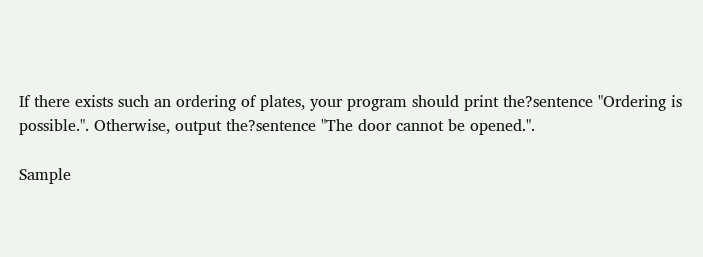If there exists such an ordering of plates, your program should print the?sentence "Ordering is
possible.". Otherwise, output the?sentence "The door cannot be opened.".

Sample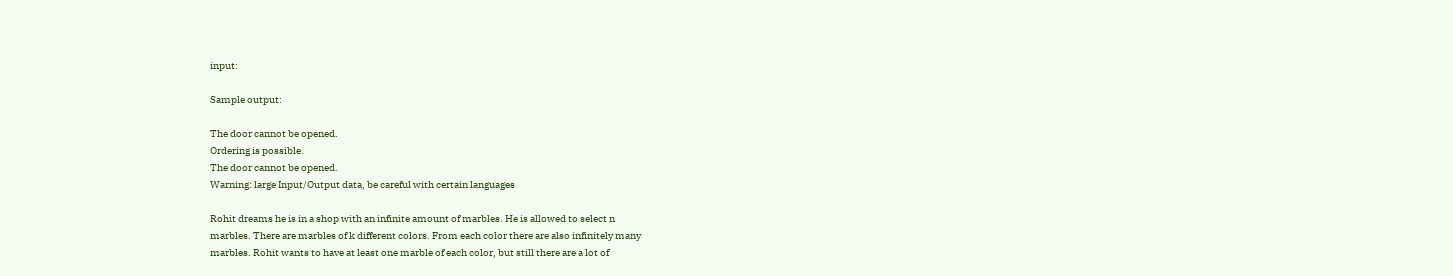input:

Sample output:

The door cannot be opened.
Ordering is possible.
The door cannot be opened.
Warning: large Input/Output data, be careful with certain languages

Rohit dreams he is in a shop with an infinite amount of marbles. He is allowed to select n
marbles. There are marbles of k different colors. From each color there are also infinitely many
marbles. Rohit wants to have at least one marble of each color, but still there are a lot of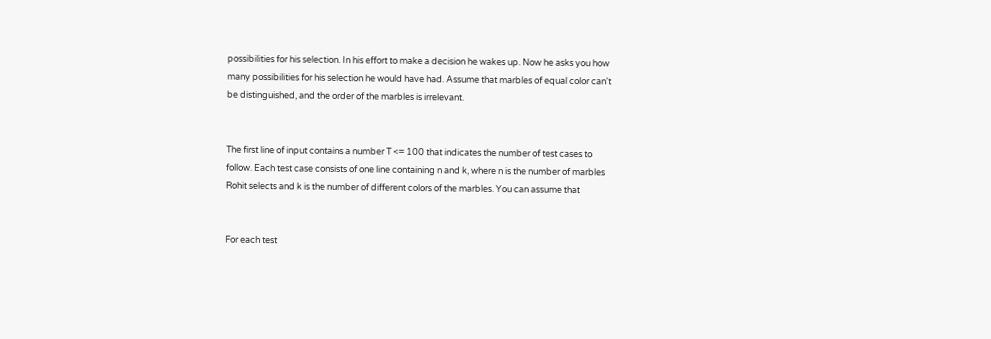possibilities for his selection. In his effort to make a decision he wakes up. Now he asks you how
many possibilities for his selection he would have had. Assume that marbles of equal color can't
be distinguished, and the order of the marbles is irrelevant.


The first line of input contains a number T <= 100 that indicates the number of test cases to
follow. Each test case consists of one line containing n and k, where n is the number of marbles
Rohit selects and k is the number of different colors of the marbles. You can assume that


For each test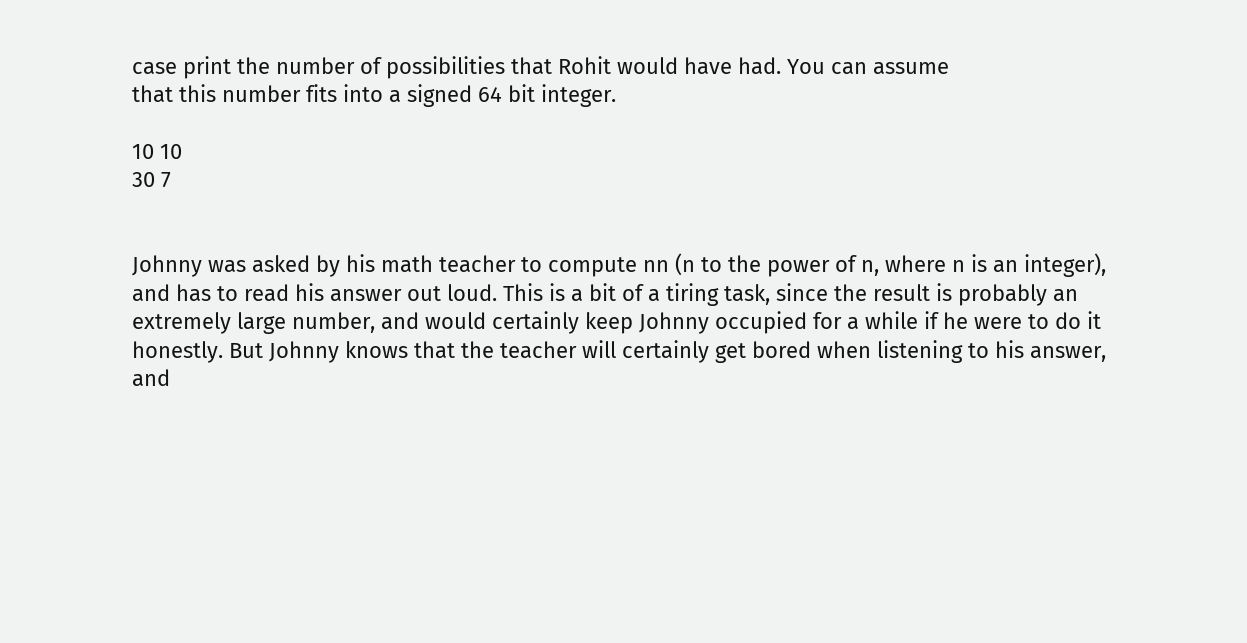case print the number of possibilities that Rohit would have had. You can assume
that this number fits into a signed 64 bit integer.

10 10
30 7


Johnny was asked by his math teacher to compute nn (n to the power of n, where n is an integer),
and has to read his answer out loud. This is a bit of a tiring task, since the result is probably an
extremely large number, and would certainly keep Johnny occupied for a while if he were to do it
honestly. But Johnny knows that the teacher will certainly get bored when listening to his answer,
and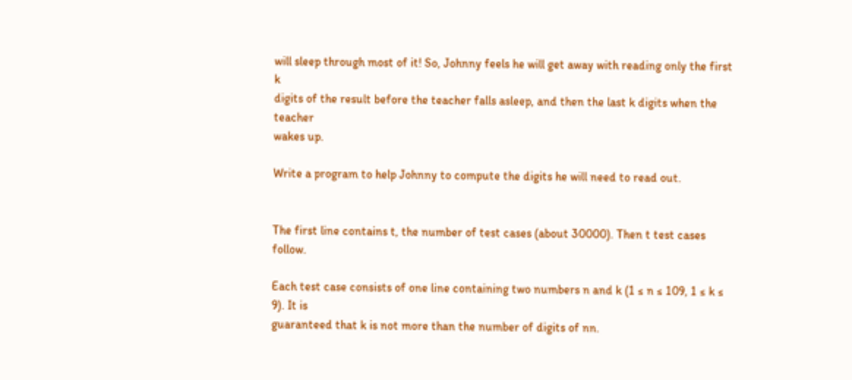will sleep through most of it! So, Johnny feels he will get away with reading only the first k
digits of the result before the teacher falls asleep, and then the last k digits when the teacher
wakes up.

Write a program to help Johnny to compute the digits he will need to read out.


The first line contains t, the number of test cases (about 30000). Then t test cases follow.

Each test case consists of one line containing two numbers n and k (1 ≤ n ≤ 109, 1 ≤ k ≤ 9). It is
guaranteed that k is not more than the number of digits of nn.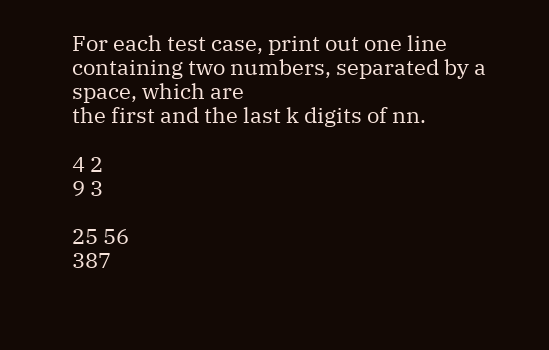For each test case, print out one line containing two numbers, separated by a space, which are
the first and the last k digits of nn.

4 2
9 3

25 56
387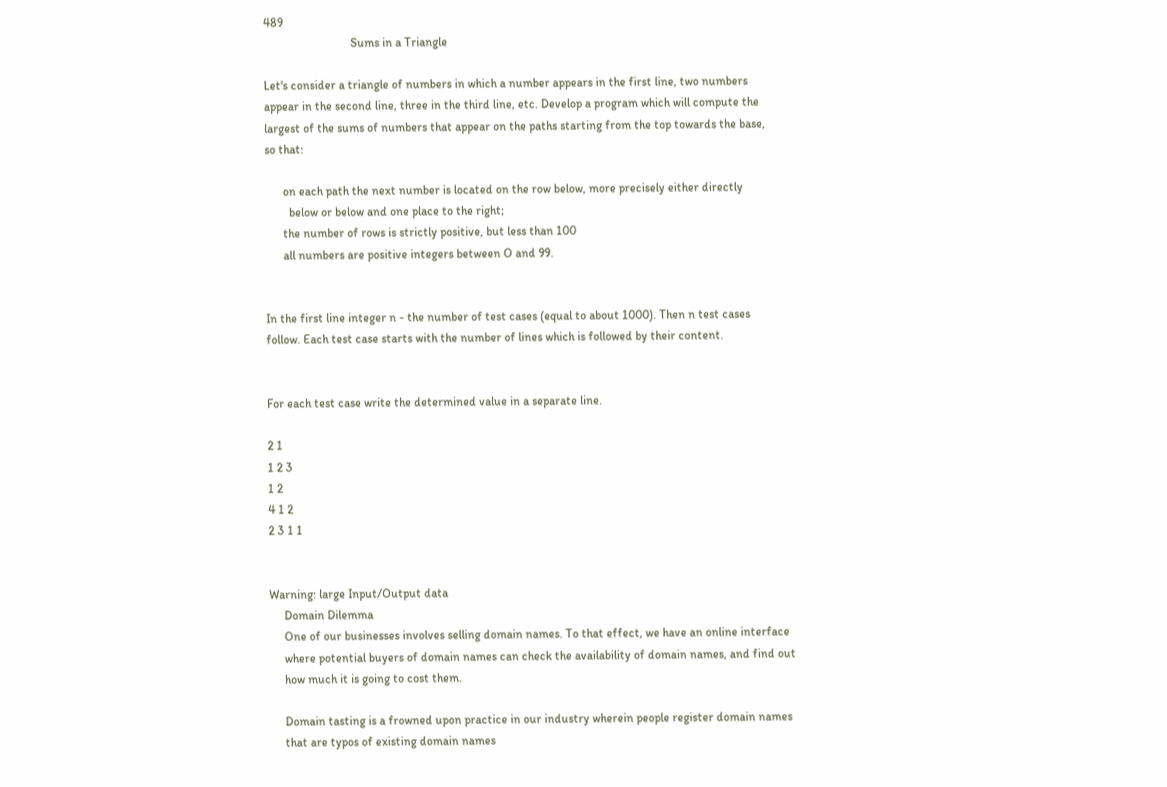489
                             Sums in a Triangle

Let's consider a triangle of numbers in which a number appears in the first line, two numbers
appear in the second line, three in the third line, etc. Develop a program which will compute the
largest of the sums of numbers that appear on the paths starting from the top towards the base,
so that:

      on each path the next number is located on the row below, more precisely either directly
        below or below and one place to the right;
      the number of rows is strictly positive, but less than 100
      all numbers are positive integers between O and 99.


In the first line integer n - the number of test cases (equal to about 1000). Then n test cases
follow. Each test case starts with the number of lines which is followed by their content.


For each test case write the determined value in a separate line.

2 1
1 2 3
1 2
4 1 2
2 3 1 1


Warning: large Input/Output data
     Domain Dilemma
     One of our businesses involves selling domain names. To that effect, we have an online interface
     where potential buyers of domain names can check the availability of domain names, and find out
     how much it is going to cost them.

     Domain tasting is a frowned upon practice in our industry wherein people register domain names
     that are typos of existing domain names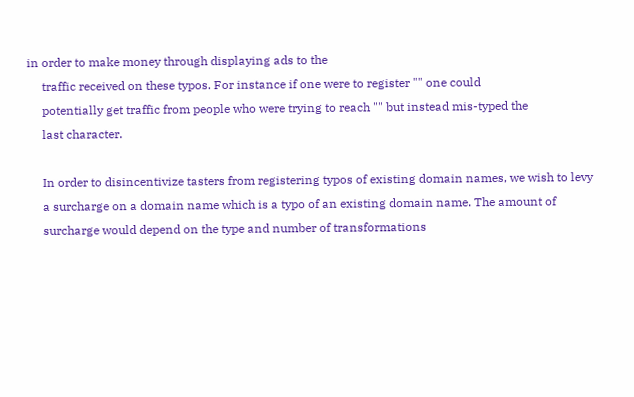in order to make money through displaying ads to the
     traffic received on these typos. For instance if one were to register "" one could
     potentially get traffic from people who were trying to reach "" but instead mis-typed the
     last character.

     In order to disincentivize tasters from registering typos of existing domain names, we wish to levy
     a surcharge on a domain name which is a typo of an existing domain name. The amount of
     surcharge would depend on the type and number of transformations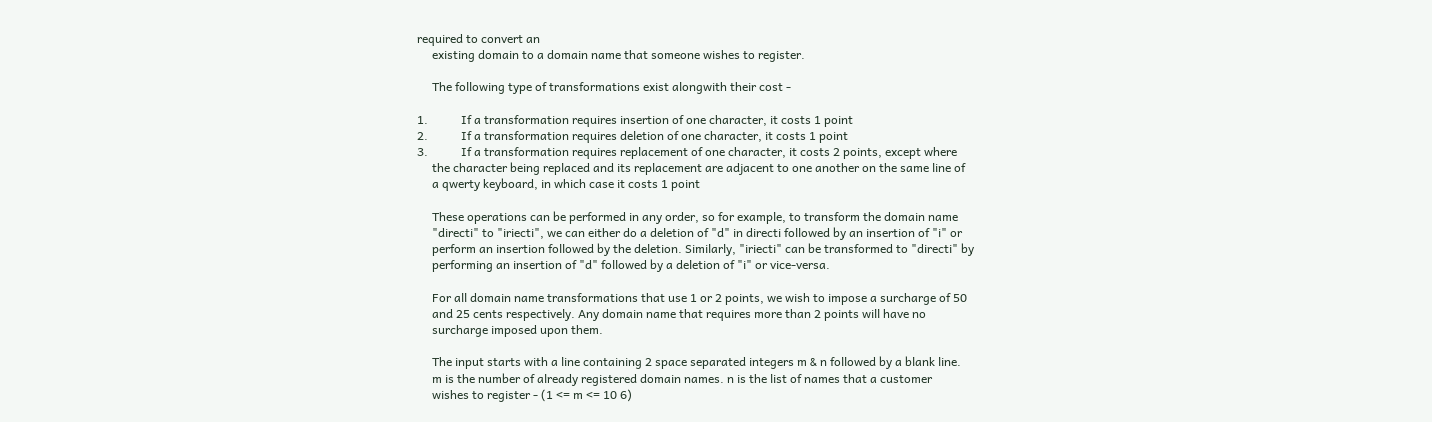required to convert an
     existing domain to a domain name that someone wishes to register.

     The following type of transformations exist alongwith their cost -

1.           If a transformation requires insertion of one character, it costs 1 point
2.           If a transformation requires deletion of one character, it costs 1 point
3.           If a transformation requires replacement of one character, it costs 2 points, except where
     the character being replaced and its replacement are adjacent to one another on the same line of
     a qwerty keyboard, in which case it costs 1 point

     These operations can be performed in any order, so for example, to transform the domain name
     "directi" to "iriecti", we can either do a deletion of "d" in directi followed by an insertion of "i" or
     perform an insertion followed by the deletion. Similarly, "iriecti" can be transformed to "directi" by
     performing an insertion of "d" followed by a deletion of "i" or vice-versa.

     For all domain name transformations that use 1 or 2 points, we wish to impose a surcharge of 50
     and 25 cents respectively. Any domain name that requires more than 2 points will have no
     surcharge imposed upon them.

     The input starts with a line containing 2 space separated integers m & n followed by a blank line.
     m is the number of already registered domain names. n is the list of names that a customer
     wishes to register - (1 <= m <= 10 6)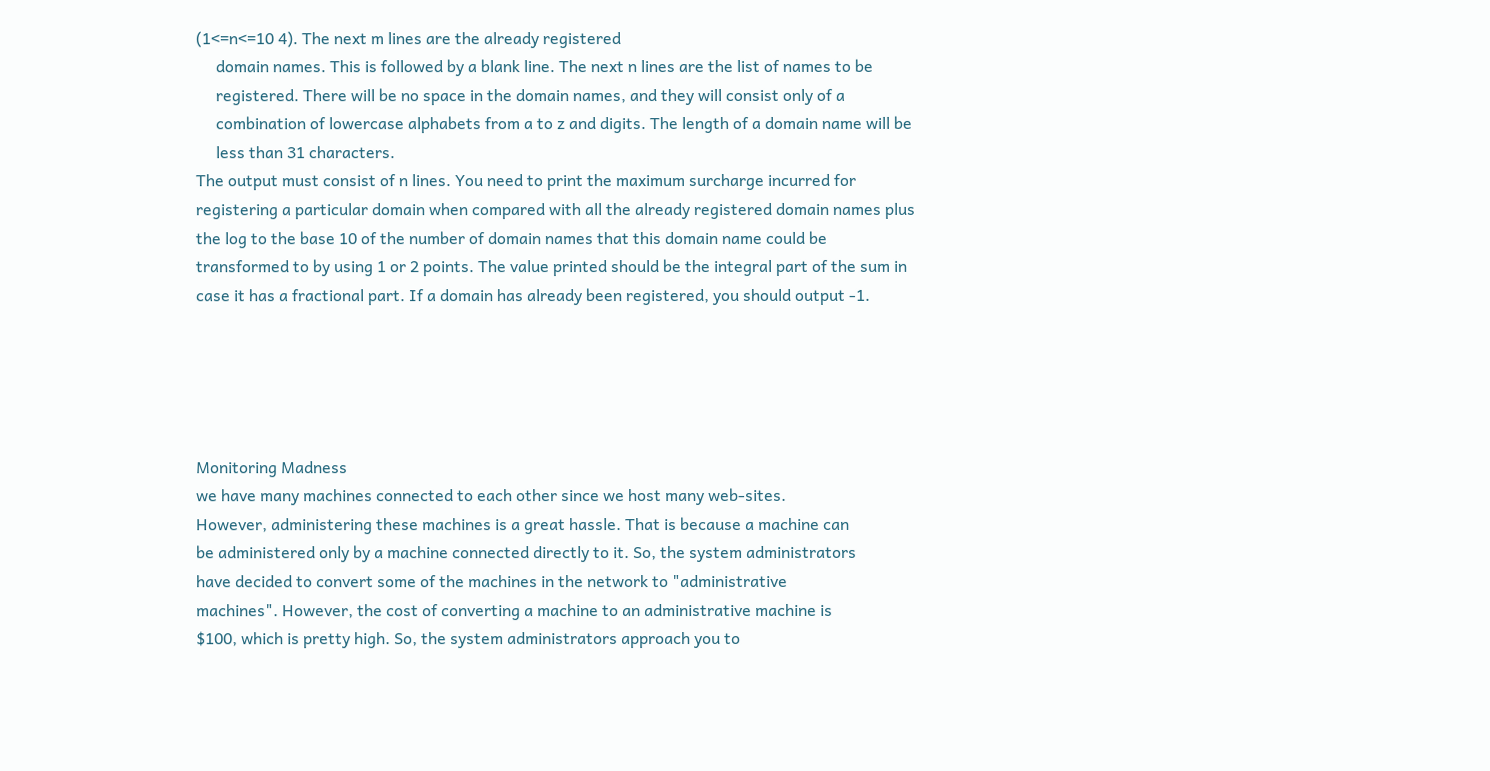(1<=n<=10 4). The next m lines are the already registered
     domain names. This is followed by a blank line. The next n lines are the list of names to be
     registered. There will be no space in the domain names, and they will consist only of a
     combination of lowercase alphabets from a to z and digits. The length of a domain name will be
     less than 31 characters.
The output must consist of n lines. You need to print the maximum surcharge incurred for
registering a particular domain when compared with all the already registered domain names plus
the log to the base 10 of the number of domain names that this domain name could be
transformed to by using 1 or 2 points. The value printed should be the integral part of the sum in
case it has a fractional part. If a domain has already been registered, you should output -1.





Monitoring Madness
we have many machines connected to each other since we host many web-sites.
However, administering these machines is a great hassle. That is because a machine can
be administered only by a machine connected directly to it. So, the system administrators
have decided to convert some of the machines in the network to "administrative
machines". However, the cost of converting a machine to an administrative machine is
$100, which is pretty high. So, the system administrators approach you to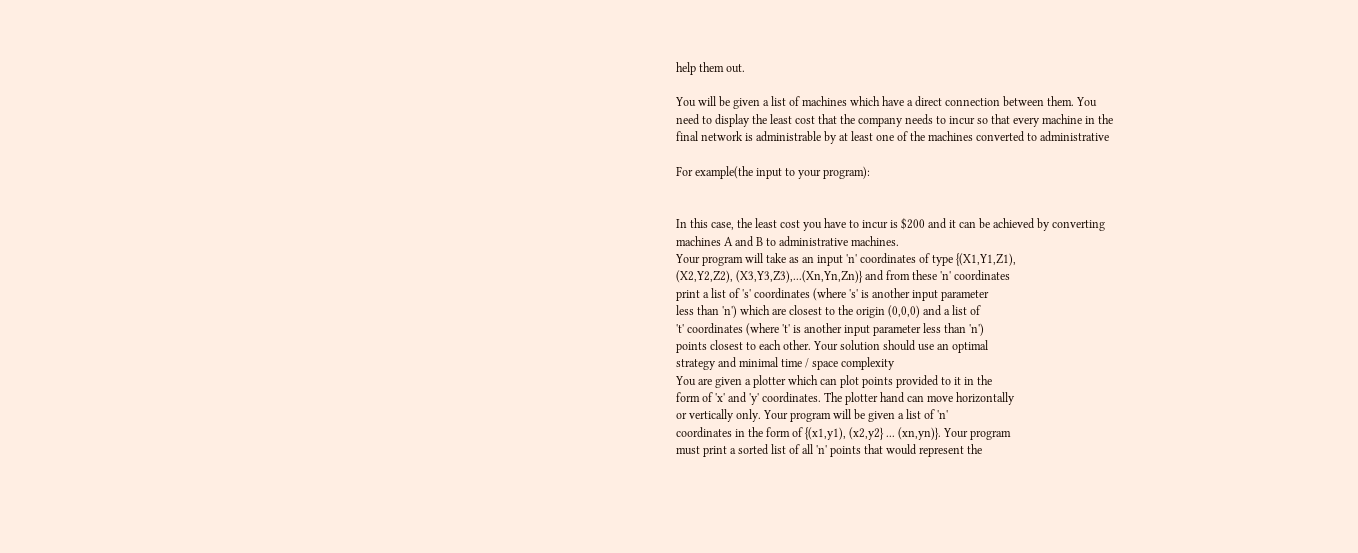help them out.

You will be given a list of machines which have a direct connection between them. You
need to display the least cost that the company needs to incur so that every machine in the
final network is administrable by at least one of the machines converted to administrative

For example(the input to your program):


In this case, the least cost you have to incur is $200 and it can be achieved by converting
machines A and B to administrative machines.
Your program will take as an input 'n' coordinates of type {(X1,Y1,Z1),
(X2,Y2,Z2), (X3,Y3,Z3),...(Xn,Yn,Zn)} and from these 'n' coordinates
print a list of 's' coordinates (where 's' is another input parameter
less than 'n') which are closest to the origin (0,0,0) and a list of
't' coordinates (where 't' is another input parameter less than 'n')
points closest to each other. Your solution should use an optimal
strategy and minimal time / space complexity
You are given a plotter which can plot points provided to it in the
form of 'x' and 'y' coordinates. The plotter hand can move horizontally
or vertically only. Your program will be given a list of 'n'
coordinates in the form of {(x1,y1), (x2,y2} ... (xn,yn)}. Your program
must print a sorted list of all 'n' points that would represent the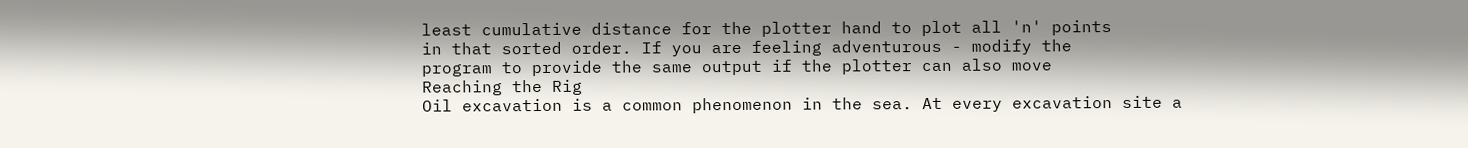least cumulative distance for the plotter hand to plot all 'n' points
in that sorted order. If you are feeling adventurous - modify the
program to provide the same output if the plotter can also move
Reaching the Rig
Oil excavation is a common phenomenon in the sea. At every excavation site a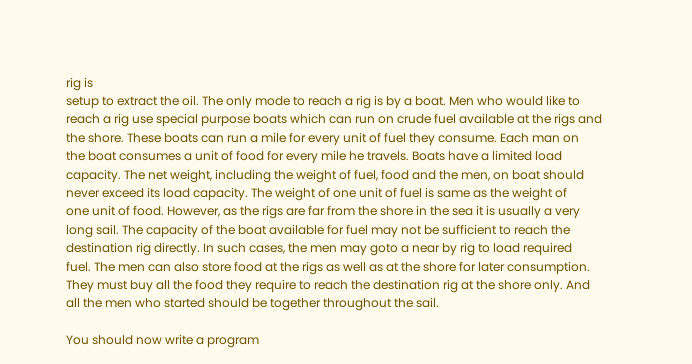rig is
setup to extract the oil. The only mode to reach a rig is by a boat. Men who would like to
reach a rig use special purpose boats which can run on crude fuel available at the rigs and
the shore. These boats can run a mile for every unit of fuel they consume. Each man on
the boat consumes a unit of food for every mile he travels. Boats have a limited load
capacity. The net weight, including the weight of fuel, food and the men, on boat should
never exceed its load capacity. The weight of one unit of fuel is same as the weight of
one unit of food. However, as the rigs are far from the shore in the sea it is usually a very
long sail. The capacity of the boat available for fuel may not be sufficient to reach the
destination rig directly. In such cases, the men may goto a near by rig to load required
fuel. The men can also store food at the rigs as well as at the shore for later consumption.
They must buy all the food they require to reach the destination rig at the shore only. And
all the men who started should be together throughout the sail.

You should now write a program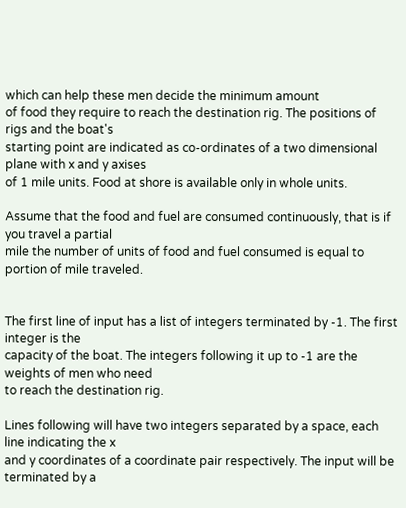which can help these men decide the minimum amount
of food they require to reach the destination rig. The positions of rigs and the boat's
starting point are indicated as co-ordinates of a two dimensional plane with x and y axises
of 1 mile units. Food at shore is available only in whole units.

Assume that the food and fuel are consumed continuously, that is if you travel a partial
mile the number of units of food and fuel consumed is equal to portion of mile traveled.


The first line of input has a list of integers terminated by -1. The first integer is the
capacity of the boat. The integers following it up to -1 are the weights of men who need
to reach the destination rig.

Lines following will have two integers separated by a space, each line indicating the x
and y coordinates of a coordinate pair respectively. The input will be terminated by a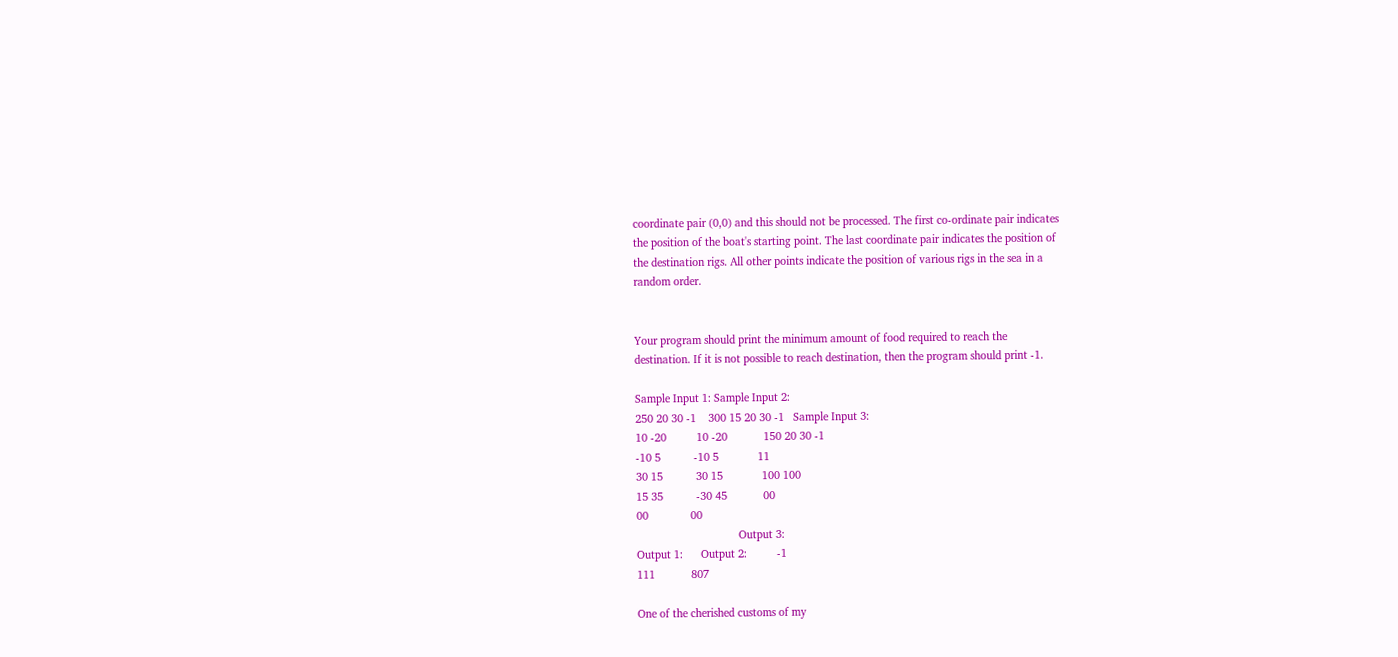coordinate pair (0,0) and this should not be processed. The first co-ordinate pair indicates
the position of the boat's starting point. The last coordinate pair indicates the position of
the destination rigs. All other points indicate the position of various rigs in the sea in a
random order.


Your program should print the minimum amount of food required to reach the
destination. If it is not possible to reach destination, then the program should print -1.

Sample Input 1: Sample Input 2:
250 20 30 -1    300 15 20 30 -1   Sample Input 3:
10 -20          10 -20            150 20 30 -1
-10 5           -10 5             11
30 15           30 15             100 100
15 35           -30 45            00
00              00
                                  Output 3:
Output 1:      Output 2:          -1
111            807

One of the cherished customs of my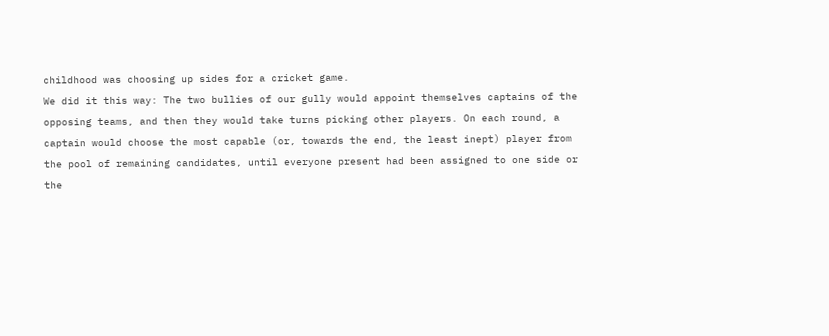childhood was choosing up sides for a cricket game.
We did it this way: The two bullies of our gully would appoint themselves captains of the
opposing teams, and then they would take turns picking other players. On each round, a
captain would choose the most capable (or, towards the end, the least inept) player from
the pool of remaining candidates, until everyone present had been assigned to one side or
the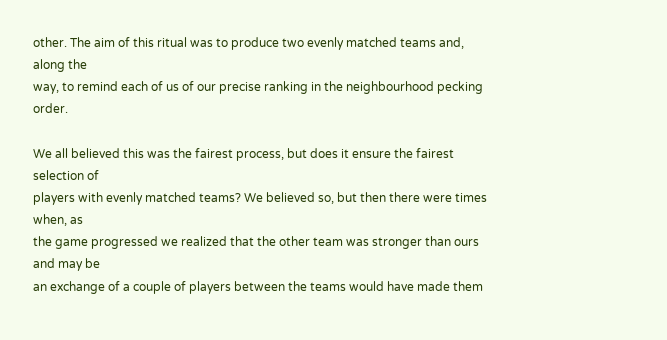other. The aim of this ritual was to produce two evenly matched teams and, along the
way, to remind each of us of our precise ranking in the neighbourhood pecking order.

We all believed this was the fairest process, but does it ensure the fairest selection of
players with evenly matched teams? We believed so, but then there were times when, as
the game progressed we realized that the other team was stronger than ours and may be
an exchange of a couple of players between the teams would have made them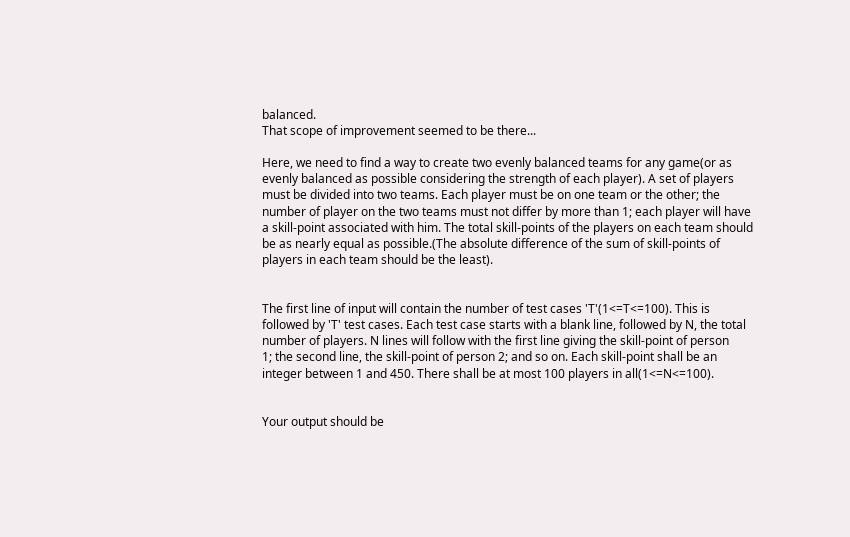balanced.
That scope of improvement seemed to be there...

Here, we need to find a way to create two evenly balanced teams for any game(or as
evenly balanced as possible considering the strength of each player). A set of players
must be divided into two teams. Each player must be on one team or the other; the
number of player on the two teams must not differ by more than 1; each player will have
a skill-point associated with him. The total skill-points of the players on each team should
be as nearly equal as possible.(The absolute difference of the sum of skill-points of
players in each team should be the least).


The first line of input will contain the number of test cases 'T'(1<=T<=100). This is
followed by 'T' test cases. Each test case starts with a blank line, followed by N, the total
number of players. N lines will follow with the first line giving the skill-point of person
1; the second line, the skill-point of person 2; and so on. Each skill-point shall be an
integer between 1 and 450. There shall be at most 100 players in all(1<=N<=100).


Your output should be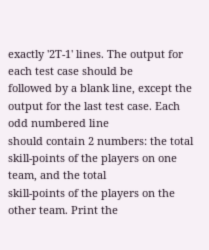exactly '2T-1' lines. The output for each test case should be
followed by a blank line, except the output for the last test case. Each odd numbered line
should contain 2 numbers: the total skill-points of the players on one team, and the total
skill-points of the players on the other team. Print the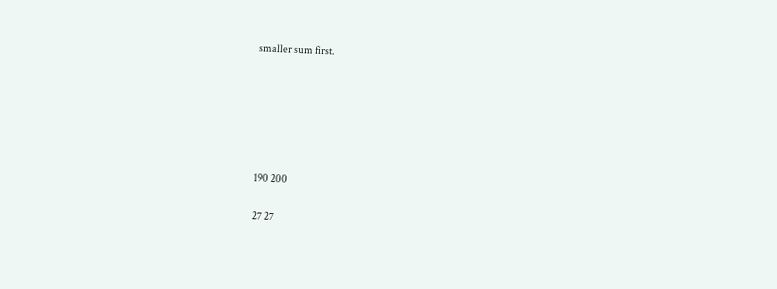smaller sum first.






190 200

27 27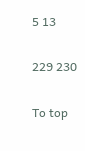5 13

229 230

To top